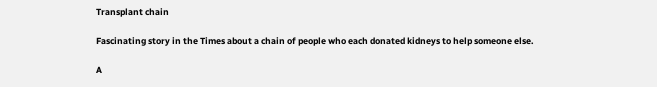Transplant chain

Fascinating story in the Times about a chain of people who each donated kidneys to help someone else.

A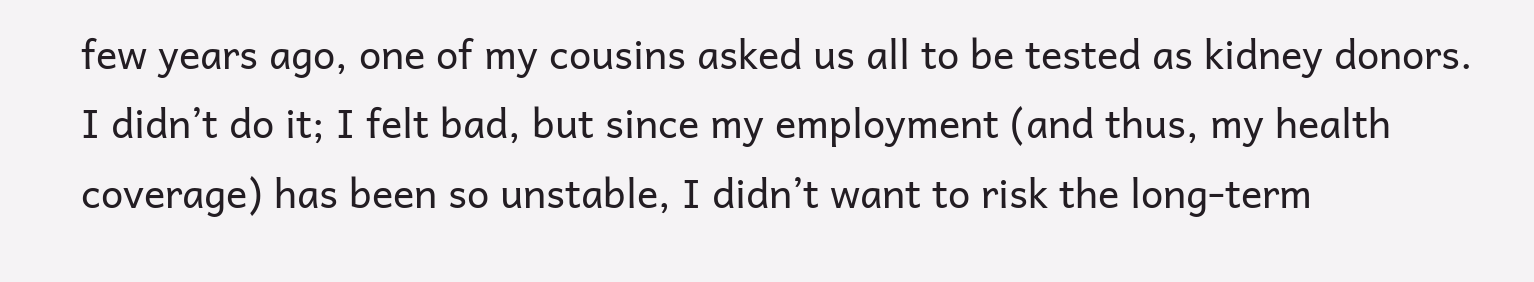few years ago, one of my cousins asked us all to be tested as kidney donors. I didn’t do it; I felt bad, but since my employment (and thus, my health coverage) has been so unstable, I didn’t want to risk the long-term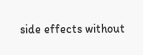side effects without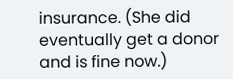insurance. (She did eventually get a donor and is fine now.)